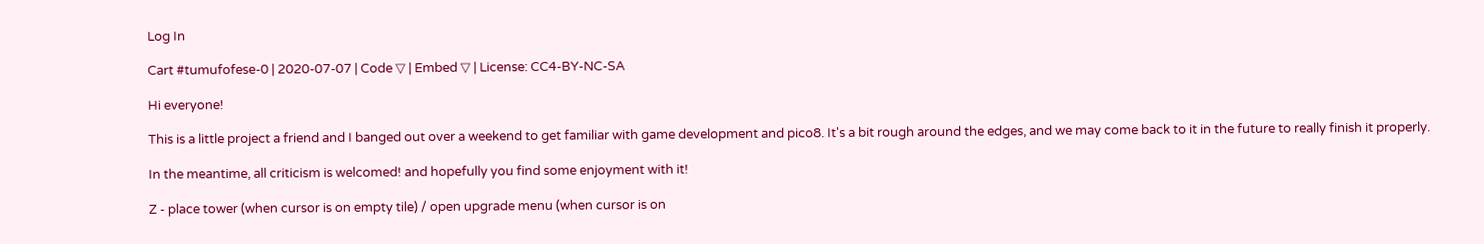Log In

Cart #tumufofese-0 | 2020-07-07 | Code ▽ | Embed ▽ | License: CC4-BY-NC-SA

Hi everyone!

This is a little project a friend and I banged out over a weekend to get familiar with game development and pico8. It's a bit rough around the edges, and we may come back to it in the future to really finish it properly.

In the meantime, all criticism is welcomed! and hopefully you find some enjoyment with it!

Z - place tower (when cursor is on empty tile) / open upgrade menu (when cursor is on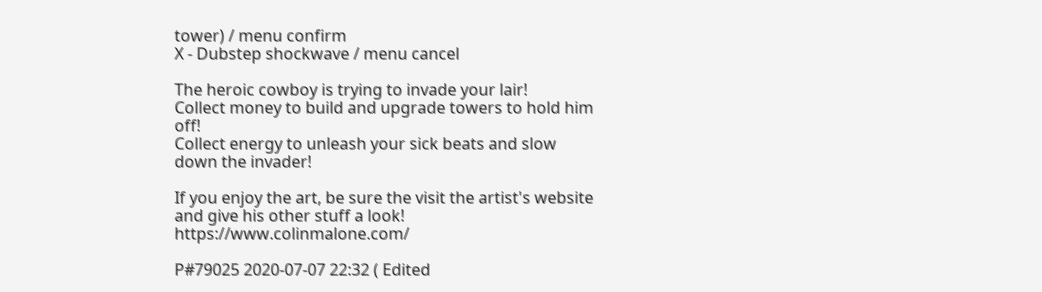tower) / menu confirm
X - Dubstep shockwave / menu cancel

The heroic cowboy is trying to invade your lair!
Collect money to build and upgrade towers to hold him off!
Collect energy to unleash your sick beats and slow down the invader!

If you enjoy the art, be sure the visit the artist's website and give his other stuff a look! https://www.colinmalone.com/

P#79025 2020-07-07 22:32 ( Edited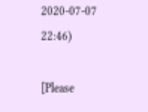2020-07-07 22:46)

[Please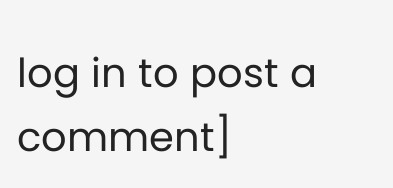log in to post a comment]